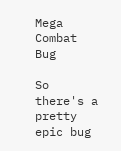Mega Combat Bug

So there's a pretty epic bug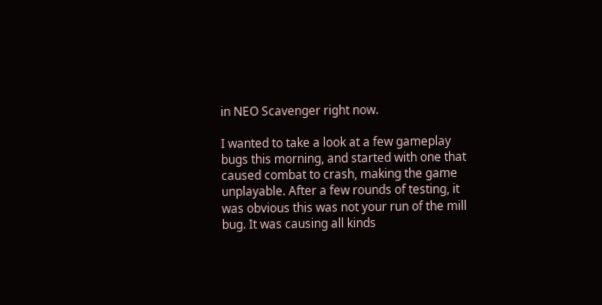in NEO Scavenger right now.

I wanted to take a look at a few gameplay bugs this morning, and started with one that caused combat to crash, making the game unplayable. After a few rounds of testing, it was obvious this was not your run of the mill bug. It was causing all kinds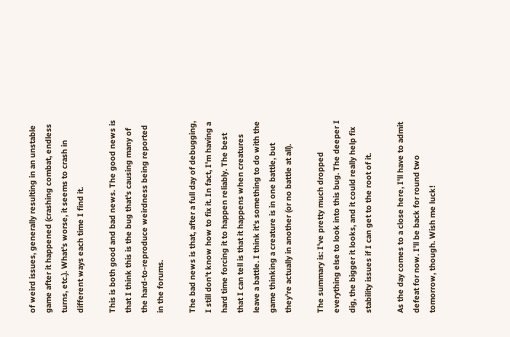of weird issues, generally resulting in an unstable game after it happened (crashing combat, endless turns, etc.). What's worse, it seems to crash in different ways each time I find it.

This is both good and bad news. The good news is that I think this is the bug that's causing many of the hard-to-reproduce weirdness being reported in the forums.

The bad news is that, after a full day of debugging, I still don't know how to fix it. In fact, I'm having a hard time forcing it to happen reliably. The best that I can tell is that it happens when creatures leave a battle. I think it's something to do with the game thinking a creature is in one battle, but they're actually in another (or no battle at all).

The summary is: I've pretty much dropped everything else to look into this bug. The deeper I dig, the bigger it looks, and it could really help fix stability issues if I can get to the root of it.

As the day comes to a close here, I'll have to admit defeat for now. I'll be back for round two tomorrow, though. Wish me luck!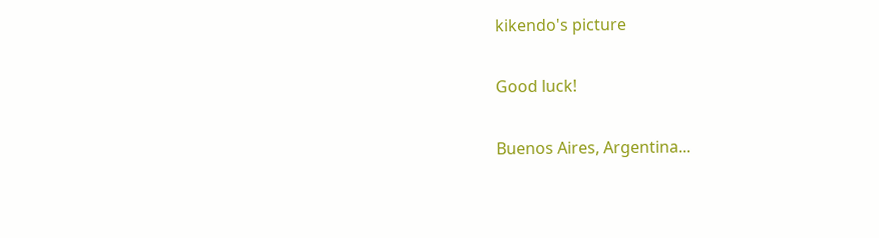kikendo's picture

Good luck!

Buenos Aires, Argentina...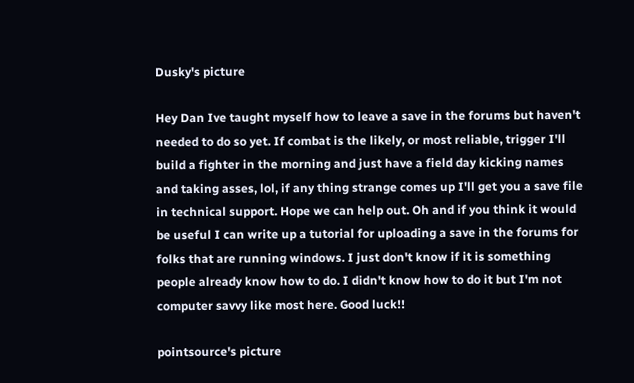Dusky's picture

Hey Dan Ive taught myself how to leave a save in the forums but haven't needed to do so yet. If combat is the likely, or most reliable, trigger I'll build a fighter in the morning and just have a field day kicking names and taking asses, lol, if any thing strange comes up I'll get you a save file in technical support. Hope we can help out. Oh and if you think it would be useful I can write up a tutorial for uploading a save in the forums for folks that are running windows. I just don't know if it is something people already know how to do. I didn't know how to do it but I'm not computer savvy like most here. Good luck!!

pointsource's picture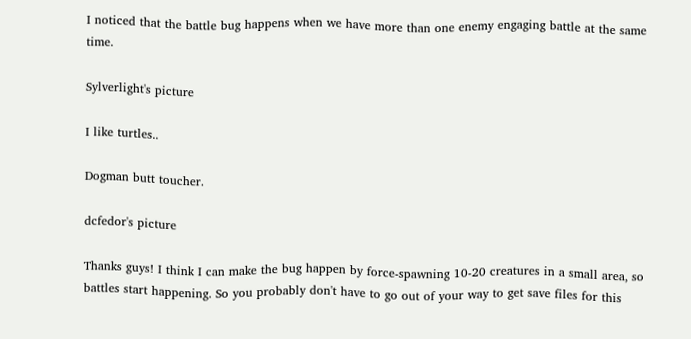I noticed that the battle bug happens when we have more than one enemy engaging battle at the same time.

Sylverlight's picture

I like turtles..

Dogman butt toucher.

dcfedor's picture

Thanks guys! I think I can make the bug happen by force-spawning 10-20 creatures in a small area, so battles start happening. So you probably don't have to go out of your way to get save files for this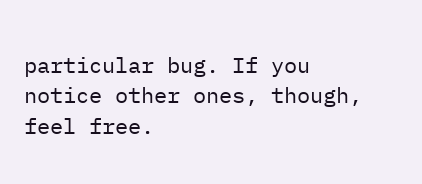particular bug. If you notice other ones, though, feel free.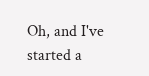Oh, and I've started a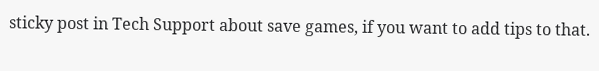sticky post in Tech Support about save games, if you want to add tips to that.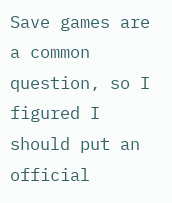Save games are a common question, so I figured I should put an official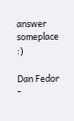answer someplace :)

Dan Fedor -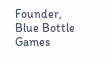Founder, Blue Bottle Games